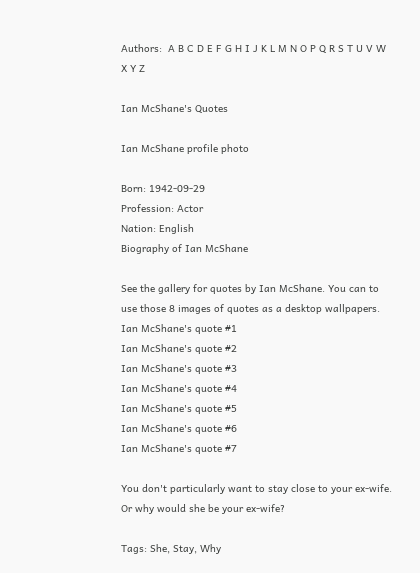Authors:  A B C D E F G H I J K L M N O P Q R S T U V W X Y Z

Ian McShane's Quotes

Ian McShane profile photo

Born: 1942-09-29
Profession: Actor
Nation: English
Biography of Ian McShane

See the gallery for quotes by Ian McShane. You can to use those 8 images of quotes as a desktop wallpapers.
Ian McShane's quote #1
Ian McShane's quote #2
Ian McShane's quote #3
Ian McShane's quote #4
Ian McShane's quote #5
Ian McShane's quote #6
Ian McShane's quote #7

You don't particularly want to stay close to your ex-wife. Or why would she be your ex-wife?

Tags: She, Stay, Why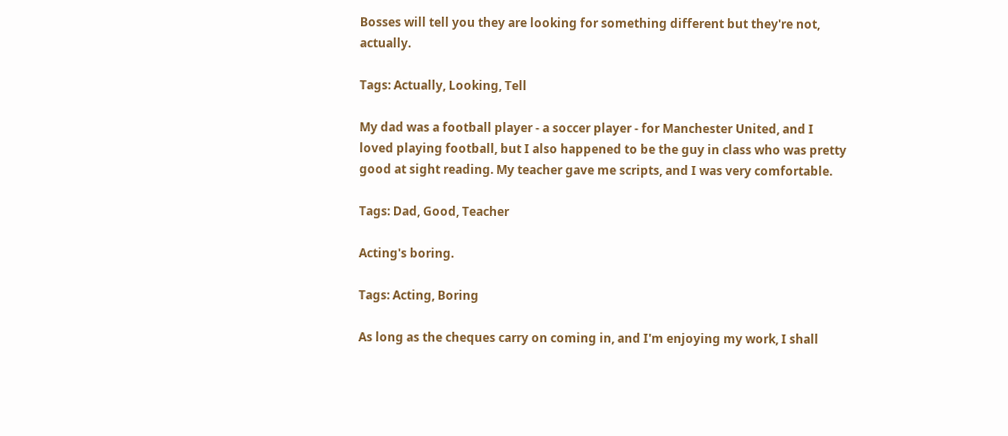Bosses will tell you they are looking for something different but they're not, actually.

Tags: Actually, Looking, Tell

My dad was a football player - a soccer player - for Manchester United, and I loved playing football, but I also happened to be the guy in class who was pretty good at sight reading. My teacher gave me scripts, and I was very comfortable.

Tags: Dad, Good, Teacher

Acting's boring.

Tags: Acting, Boring

As long as the cheques carry on coming in, and I'm enjoying my work, I shall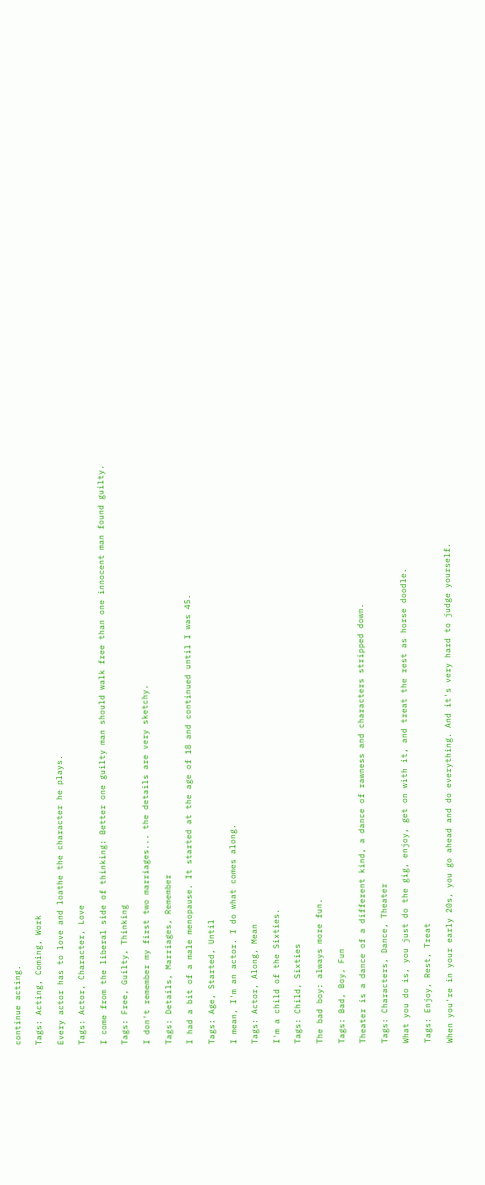continue acting.

Tags: Acting, Coming, Work

Every actor has to love and loathe the character he plays.

Tags: Actor, Character, Love

I come from the liberal side of thinking: Better one guilty man should walk free than one innocent man found guilty.

Tags: Free, Guilty, Thinking

I don't remember my first two marriages... the details are very sketchy.

Tags: Details, Marriages, Remember

I had a bit of a male menopause. It started at the age of 18 and continued until I was 45.

Tags: Age, Started, Until

I mean, I'm an actor. I do what comes along.

Tags: Actor, Along, Mean

I'm a child of the Sixties.

Tags: Child, Sixties

The bad boy: always more fun.

Tags: Bad, Boy, Fun

Theater is a dance of a different kind, a dance of rawness and characters stripped down.

Tags: Characters, Dance, Theater

What you do is, you just do the gig, enjoy, get on with it, and treat the rest as horse doodle.

Tags: Enjoy, Rest, Treat

When you're in your early 20s, you go ahead and do everything. And it's very hard to judge yourself.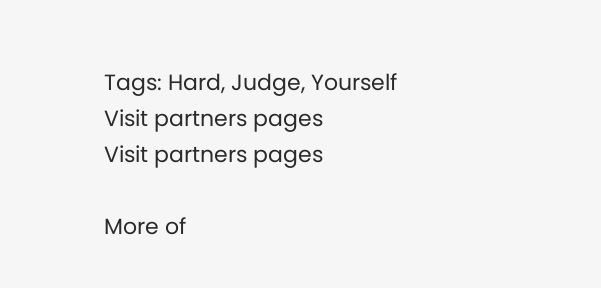Tags: Hard, Judge, Yourself
Visit partners pages
Visit partners pages

More of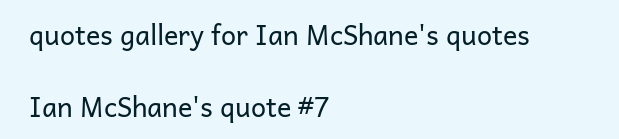quotes gallery for Ian McShane's quotes

Ian McShane's quote #7